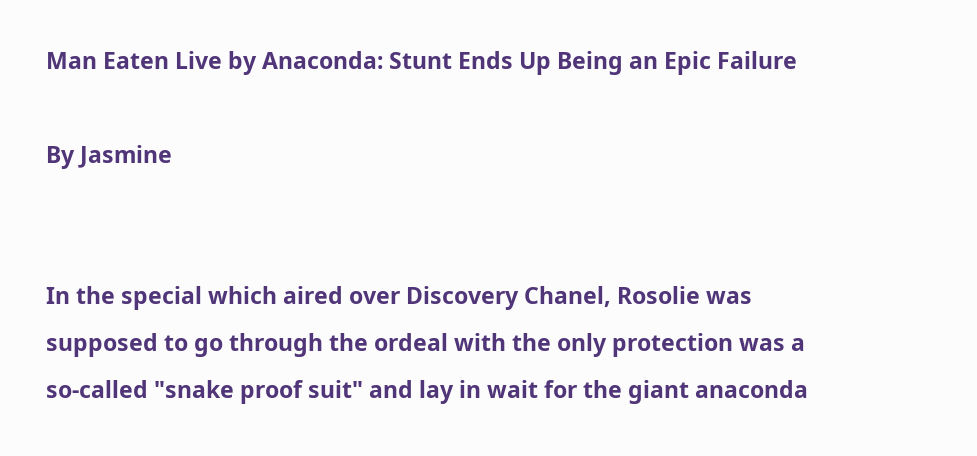Man Eaten Live by Anaconda: Stunt Ends Up Being an Epic Failure

By Jasmine


In the special which aired over Discovery Chanel, Rosolie was supposed to go through the ordeal with the only protection was a so-called "snake proof suit" and lay in wait for the giant anaconda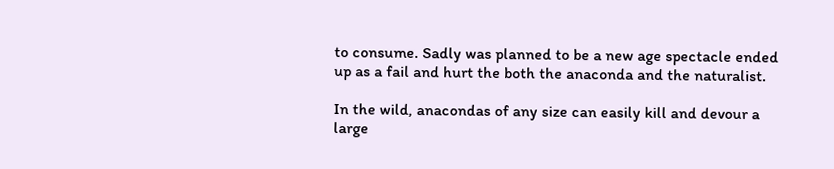to consume. Sadly was planned to be a new age spectacle ended up as a fail and hurt the both the anaconda and the naturalist.

In the wild, anacondas of any size can easily kill and devour a large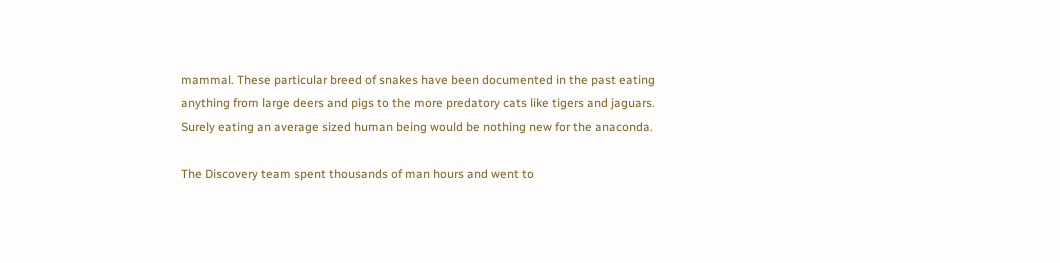mammal. These particular breed of snakes have been documented in the past eating anything from large deers and pigs to the more predatory cats like tigers and jaguars. Surely eating an average sized human being would be nothing new for the anaconda.

The Discovery team spent thousands of man hours and went to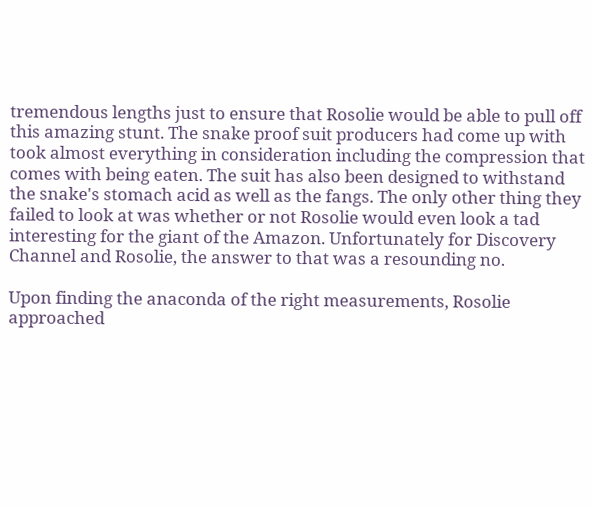tremendous lengths just to ensure that Rosolie would be able to pull off this amazing stunt. The snake proof suit producers had come up with took almost everything in consideration including the compression that comes with being eaten. The suit has also been designed to withstand the snake's stomach acid as well as the fangs. The only other thing they failed to look at was whether or not Rosolie would even look a tad interesting for the giant of the Amazon. Unfortunately for Discovery Channel and Rosolie, the answer to that was a resounding no.

Upon finding the anaconda of the right measurements, Rosolie approached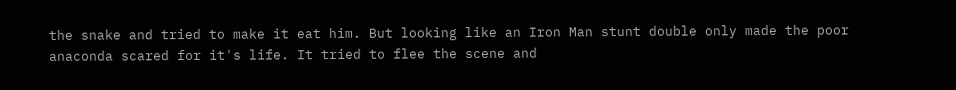the snake and tried to make it eat him. But looking like an Iron Man stunt double only made the poor anaconda scared for it's life. It tried to flee the scene and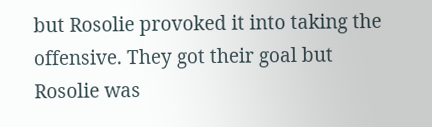but Rosolie provoked it into taking the offensive. They got their goal but Rosolie was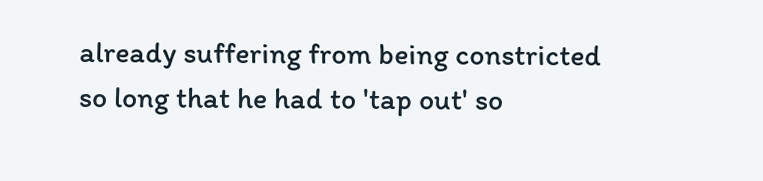already suffering from being constricted so long that he had to 'tap out' so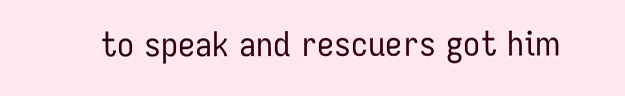to speak and rescuers got him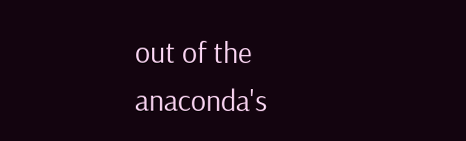out of the anaconda's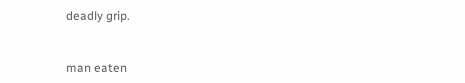deadly grip.


man eaten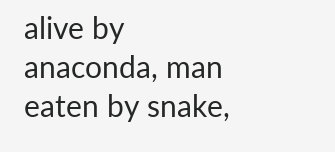alive by anaconda, man eaten by snake,